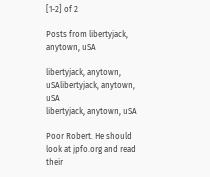[1-2] of 2

Posts from libertyjack, anytown, uSA

libertyjack, anytown, uSAlibertyjack, anytown, uSA
libertyjack, anytown, uSA

Poor Robert. He should look at jpfo.org and read their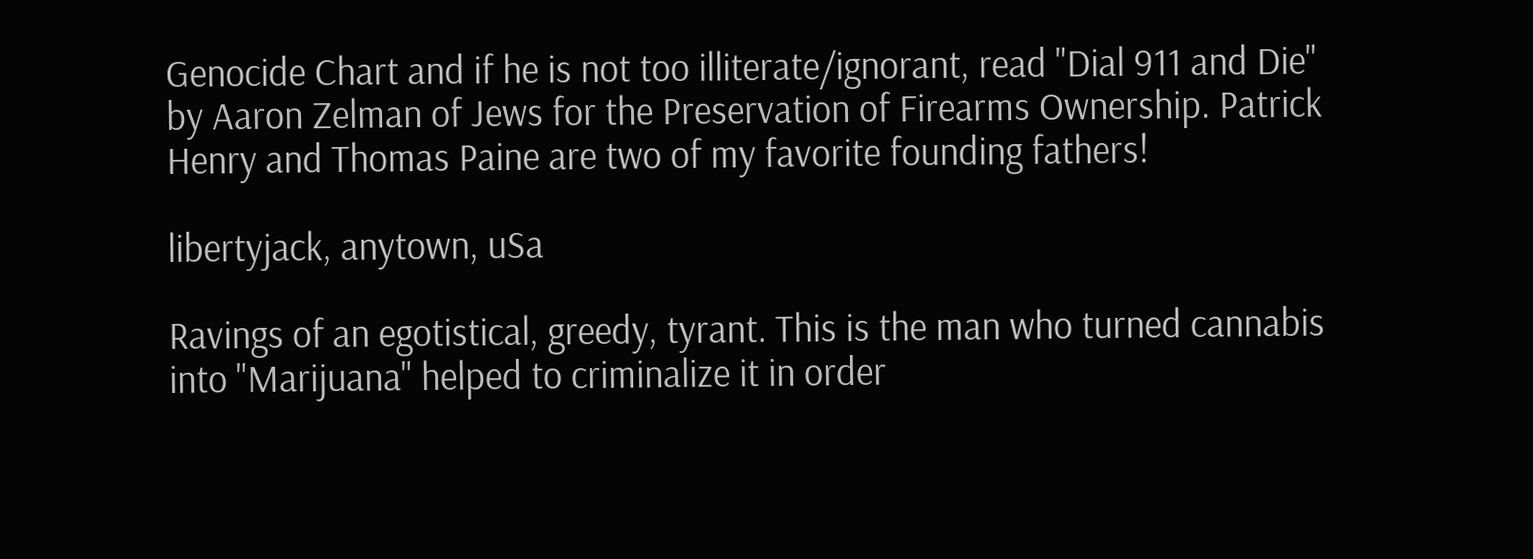Genocide Chart and if he is not too illiterate/ignorant, read "Dial 911 and Die" by Aaron Zelman of Jews for the Preservation of Firearms Ownership. Patrick Henry and Thomas Paine are two of my favorite founding fathers!

libertyjack, anytown, uSa

Ravings of an egotistical, greedy, tyrant. This is the man who turned cannabis into "Marijuana" helped to criminalize it in order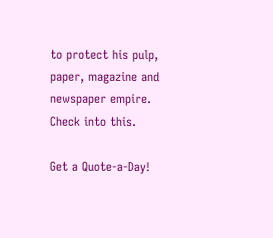to protect his pulp, paper, magazine and newspaper empire. Check into this.

Get a Quote-a-Day!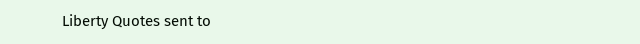Liberty Quotes sent to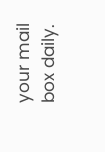your mail box daily.